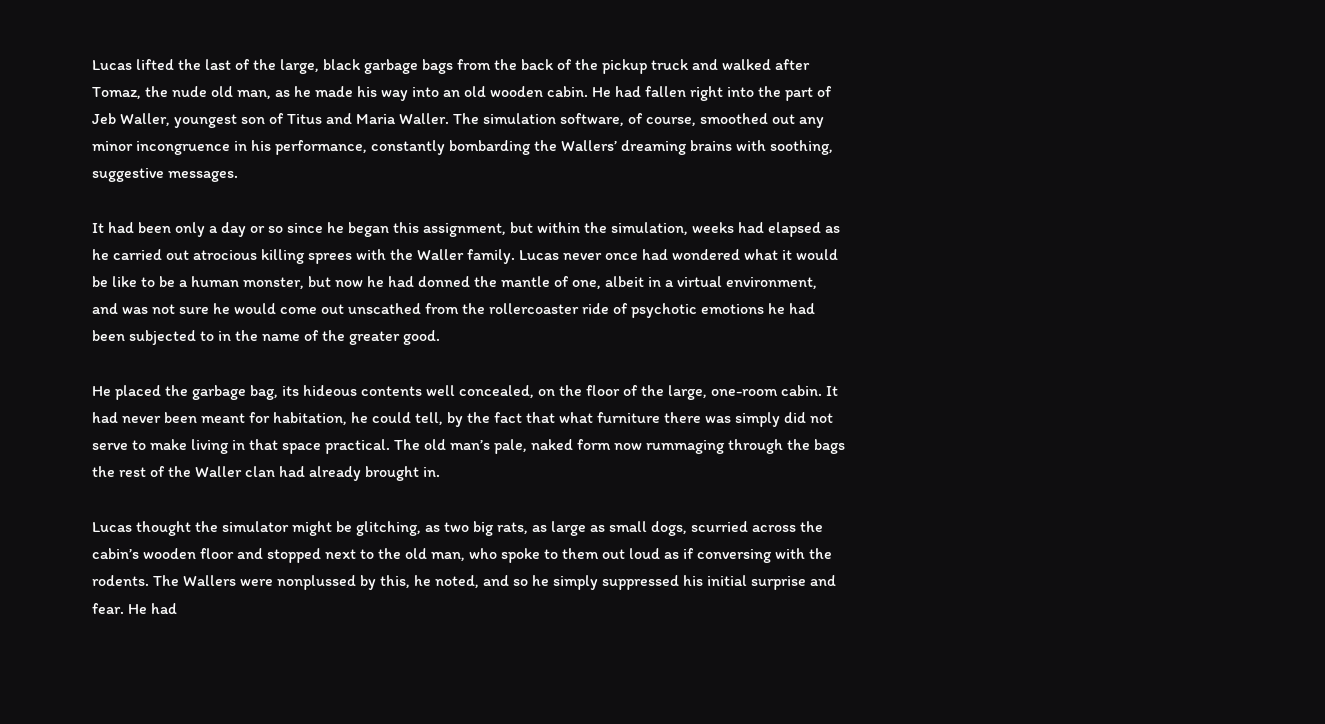Lucas lifted the last of the large, black garbage bags from the back of the pickup truck and walked after Tomaz, the nude old man, as he made his way into an old wooden cabin. He had fallen right into the part of Jeb Waller, youngest son of Titus and Maria Waller. The simulation software, of course, smoothed out any minor incongruence in his performance, constantly bombarding the Wallers’ dreaming brains with soothing, suggestive messages.

It had been only a day or so since he began this assignment, but within the simulation, weeks had elapsed as he carried out atrocious killing sprees with the Waller family. Lucas never once had wondered what it would be like to be a human monster, but now he had donned the mantle of one, albeit in a virtual environment, and was not sure he would come out unscathed from the rollercoaster ride of psychotic emotions he had been subjected to in the name of the greater good.

He placed the garbage bag, its hideous contents well concealed, on the floor of the large, one-room cabin. It had never been meant for habitation, he could tell, by the fact that what furniture there was simply did not serve to make living in that space practical. The old man’s pale, naked form now rummaging through the bags the rest of the Waller clan had already brought in.

Lucas thought the simulator might be glitching, as two big rats, as large as small dogs, scurried across the cabin’s wooden floor and stopped next to the old man, who spoke to them out loud as if conversing with the rodents. The Wallers were nonplussed by this, he noted, and so he simply suppressed his initial surprise and fear. He had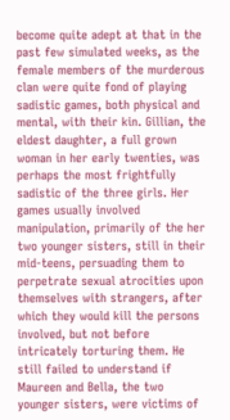become quite adept at that in the past few simulated weeks, as the female members of the murderous clan were quite fond of playing sadistic games, both physical and mental, with their kin. Gillian, the eldest daughter, a full grown woman in her early twenties, was perhaps the most frightfully sadistic of the three girls. Her games usually involved manipulation, primarily of the her two younger sisters, still in their mid-teens, persuading them to perpetrate sexual atrocities upon themselves with strangers, after which they would kill the persons involved, but not before intricately torturing them. He still failed to understand if Maureen and Bella, the two younger sisters, were victims of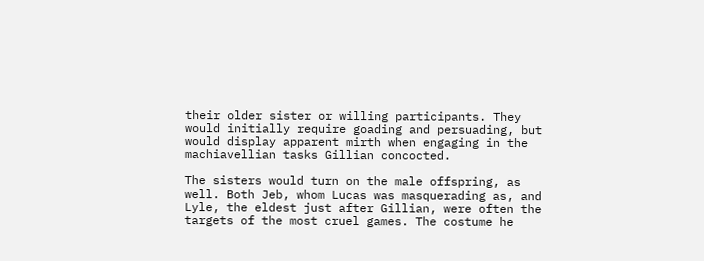their older sister or willing participants. They would initially require goading and persuading, but would display apparent mirth when engaging in the machiavellian tasks Gillian concocted.

The sisters would turn on the male offspring, as well. Both Jeb, whom Lucas was masquerading as, and Lyle, the eldest just after Gillian, were often the targets of the most cruel games. The costume he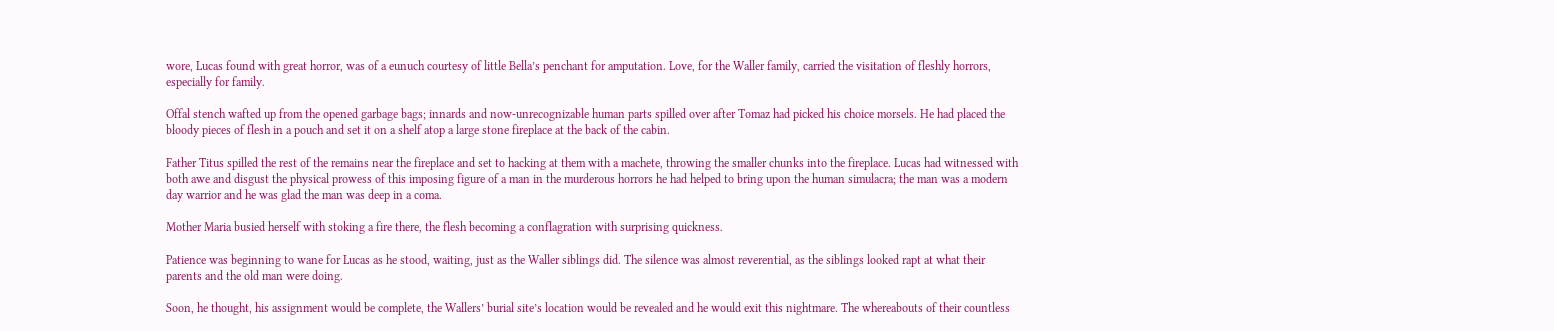wore, Lucas found with great horror, was of a eunuch courtesy of little Bella’s penchant for amputation. Love, for the Waller family, carried the visitation of fleshly horrors, especially for family.

Offal stench wafted up from the opened garbage bags; innards and now-unrecognizable human parts spilled over after Tomaz had picked his choice morsels. He had placed the bloody pieces of flesh in a pouch and set it on a shelf atop a large stone fireplace at the back of the cabin.

Father Titus spilled the rest of the remains near the fireplace and set to hacking at them with a machete, throwing the smaller chunks into the fireplace. Lucas had witnessed with both awe and disgust the physical prowess of this imposing figure of a man in the murderous horrors he had helped to bring upon the human simulacra; the man was a modern day warrior and he was glad the man was deep in a coma.

Mother Maria busied herself with stoking a fire there, the flesh becoming a conflagration with surprising quickness.

Patience was beginning to wane for Lucas as he stood, waiting, just as the Waller siblings did. The silence was almost reverential, as the siblings looked rapt at what their parents and the old man were doing.

Soon, he thought, his assignment would be complete, the Wallers’ burial site’s location would be revealed and he would exit this nightmare. The whereabouts of their countless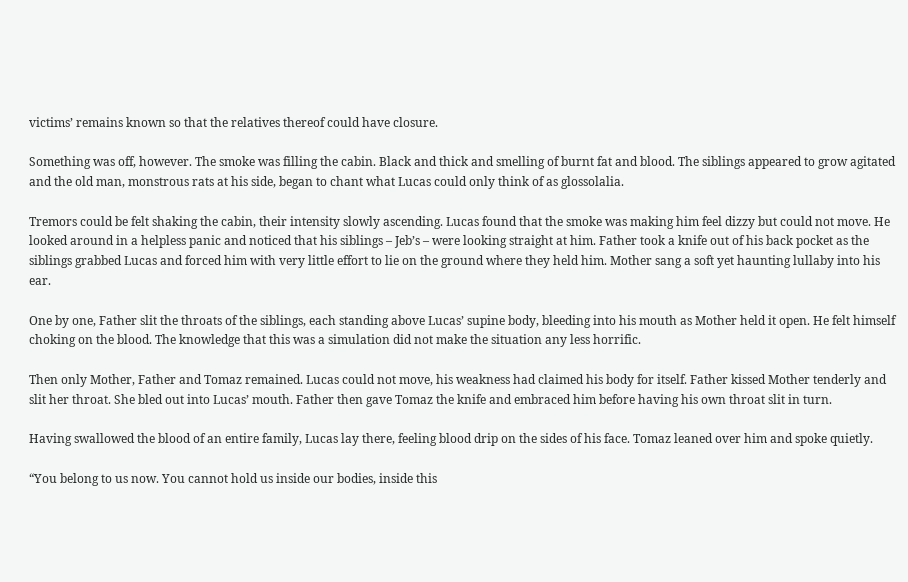victims’ remains known so that the relatives thereof could have closure.

Something was off, however. The smoke was filling the cabin. Black and thick and smelling of burnt fat and blood. The siblings appeared to grow agitated and the old man, monstrous rats at his side, began to chant what Lucas could only think of as glossolalia.

Tremors could be felt shaking the cabin, their intensity slowly ascending. Lucas found that the smoke was making him feel dizzy but could not move. He looked around in a helpless panic and noticed that his siblings – Jeb’s – were looking straight at him. Father took a knife out of his back pocket as the siblings grabbed Lucas and forced him with very little effort to lie on the ground where they held him. Mother sang a soft yet haunting lullaby into his ear.

One by one, Father slit the throats of the siblings, each standing above Lucas’ supine body, bleeding into his mouth as Mother held it open. He felt himself choking on the blood. The knowledge that this was a simulation did not make the situation any less horrific.

Then only Mother, Father and Tomaz remained. Lucas could not move, his weakness had claimed his body for itself. Father kissed Mother tenderly and slit her throat. She bled out into Lucas’ mouth. Father then gave Tomaz the knife and embraced him before having his own throat slit in turn.

Having swallowed the blood of an entire family, Lucas lay there, feeling blood drip on the sides of his face. Tomaz leaned over him and spoke quietly.

“You belong to us now. You cannot hold us inside our bodies, inside this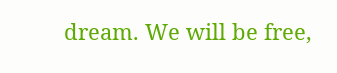dream. We will be free,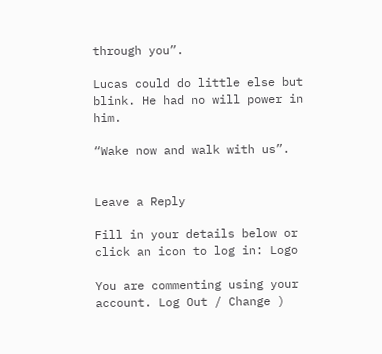through you”.

Lucas could do little else but blink. He had no will power in him.

“Wake now and walk with us”.


Leave a Reply

Fill in your details below or click an icon to log in: Logo

You are commenting using your account. Log Out / Change )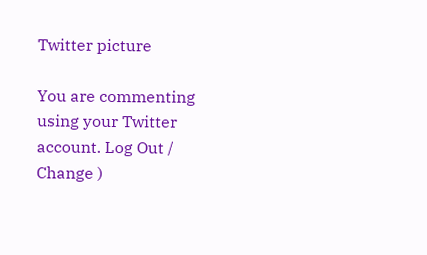Twitter picture

You are commenting using your Twitter account. Log Out / Change )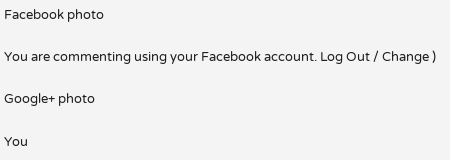Facebook photo

You are commenting using your Facebook account. Log Out / Change )

Google+ photo

You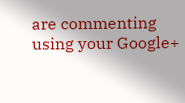are commenting using your Google+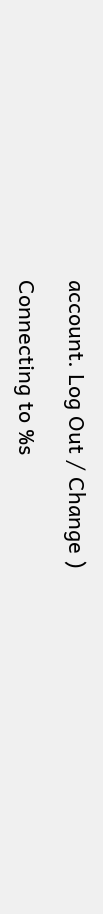account. Log Out / Change )

Connecting to %s